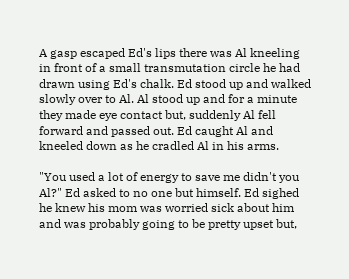A gasp escaped Ed's lips there was Al kneeling in front of a small transmutation circle he had drawn using Ed's chalk. Ed stood up and walked slowly over to Al. Al stood up and for a minute they made eye contact but, suddenly Al fell forward and passed out. Ed caught Al and kneeled down as he cradled Al in his arms.

"You used a lot of energy to save me didn't you Al?" Ed asked to no one but himself. Ed sighed he knew his mom was worried sick about him and was probably going to be pretty upset but,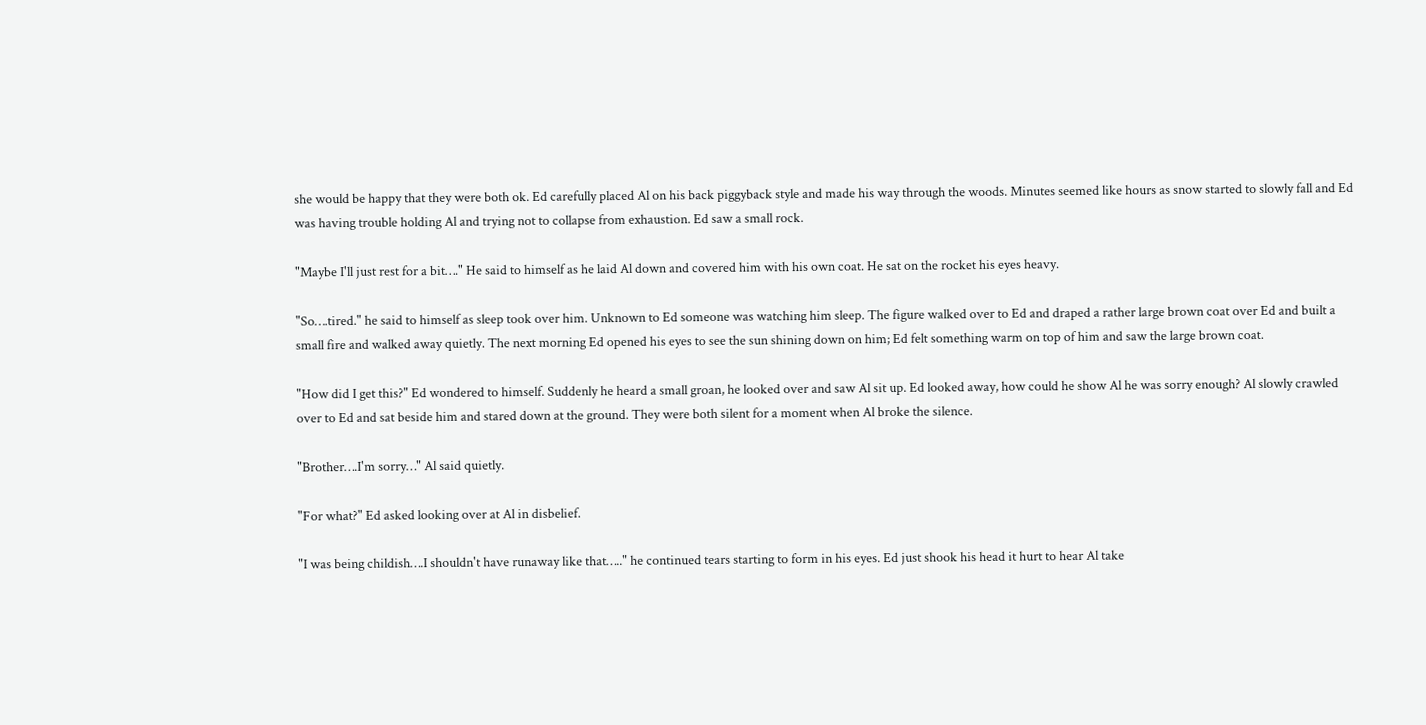she would be happy that they were both ok. Ed carefully placed Al on his back piggyback style and made his way through the woods. Minutes seemed like hours as snow started to slowly fall and Ed was having trouble holding Al and trying not to collapse from exhaustion. Ed saw a small rock.

"Maybe I'll just rest for a bit…." He said to himself as he laid Al down and covered him with his own coat. He sat on the rocket his eyes heavy.

"So….tired." he said to himself as sleep took over him. Unknown to Ed someone was watching him sleep. The figure walked over to Ed and draped a rather large brown coat over Ed and built a small fire and walked away quietly. The next morning Ed opened his eyes to see the sun shining down on him; Ed felt something warm on top of him and saw the large brown coat.

"How did I get this?" Ed wondered to himself. Suddenly he heard a small groan, he looked over and saw Al sit up. Ed looked away, how could he show Al he was sorry enough? Al slowly crawled over to Ed and sat beside him and stared down at the ground. They were both silent for a moment when Al broke the silence.

"Brother….I'm sorry…" Al said quietly.

"For what?" Ed asked looking over at Al in disbelief.

"I was being childish….I shouldn't have runaway like that….." he continued tears starting to form in his eyes. Ed just shook his head it hurt to hear Al take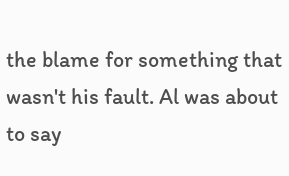the blame for something that wasn't his fault. Al was about to say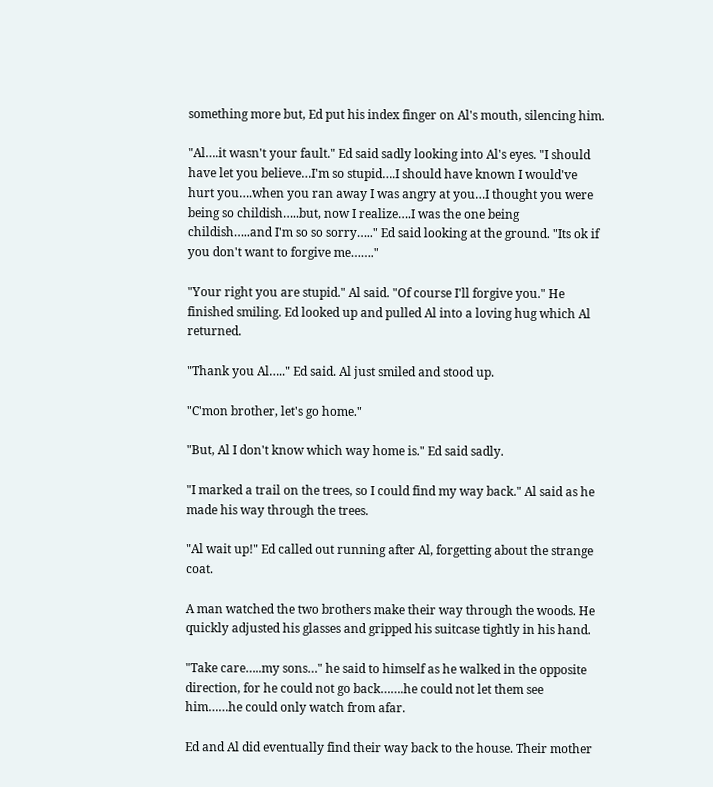something more but, Ed put his index finger on Al's mouth, silencing him.

"Al….it wasn't your fault." Ed said sadly looking into Al's eyes. "I should have let you believe…I'm so stupid….I should have known I would've hurt you….when you ran away I was angry at you…I thought you were being so childish…..but, now I realize….I was the one being childish…..and I'm so so sorry….." Ed said looking at the ground. "Its ok if you don't want to forgive me……."

"Your right you are stupid." Al said. "Of course I'll forgive you." He finished smiling. Ed looked up and pulled Al into a loving hug which Al returned.

"Thank you Al….." Ed said. Al just smiled and stood up.

"C'mon brother, let's go home."

"But, Al I don't know which way home is." Ed said sadly.

"I marked a trail on the trees, so I could find my way back." Al said as he made his way through the trees.

"Al wait up!" Ed called out running after Al, forgetting about the strange coat.

A man watched the two brothers make their way through the woods. He quickly adjusted his glasses and gripped his suitcase tightly in his hand.

"Take care…..my sons…" he said to himself as he walked in the opposite direction, for he could not go back…….he could not let them see him……he could only watch from afar.

Ed and Al did eventually find their way back to the house. Their mother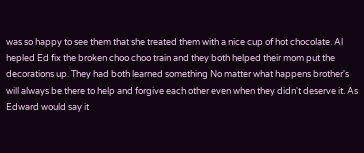was so happy to see them that she treated them with a nice cup of hot chocolate. Al hepled Ed fix the broken choo choo train and they both helped their mom put the decorations up. They had both learned something No matter what happens brother's will always be there to help and forgive each other even when they didn't deserve it. As Edward would say it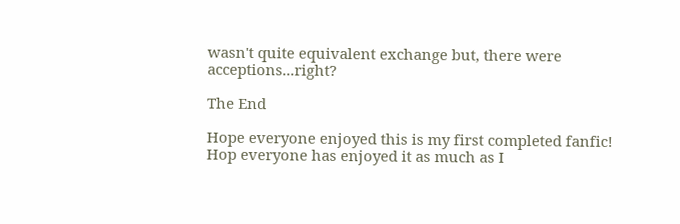wasn't quite equivalent exchange but, there were acceptions...right?

The End

Hope everyone enjoyed this is my first completed fanfic! Hop everyone has enjoyed it as much as I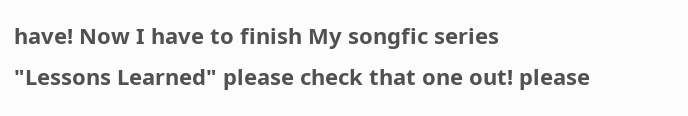have! Now I have to finish My songfic series "Lessons Learned" please check that one out! please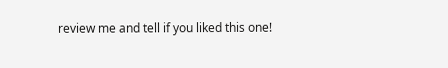review me and tell if you liked this one!